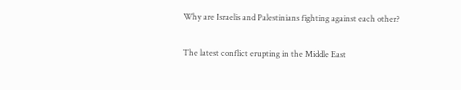Why are Israelis and Palestinians fighting against each other?

The latest conflict erupting in the Middle East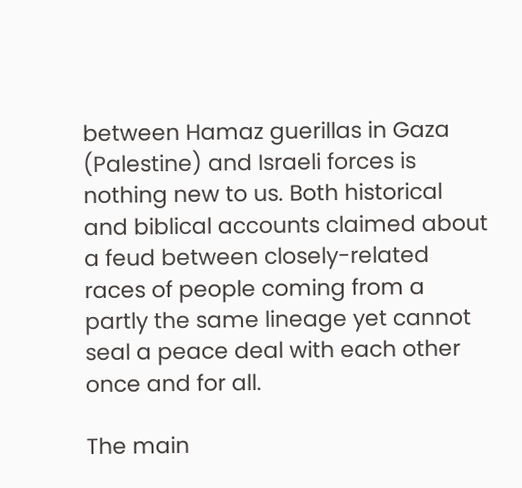between Hamaz guerillas in Gaza (Palestine) and Israeli forces is nothing new to us. Both historical and biblical accounts claimed about a feud between closely-related races of people coming from a partly the same lineage yet cannot seal a peace deal with each other once and for all.

The main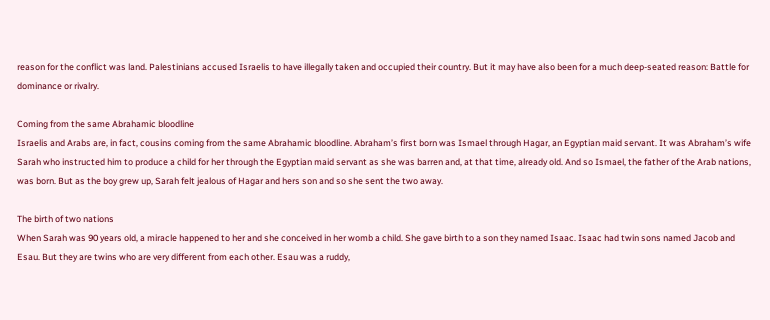reason for the conflict was land. Palestinians accused Israelis to have illegally taken and occupied their country. But it may have also been for a much deep-seated reason: Battle for dominance or rivalry.

Coming from the same Abrahamic bloodline
Israelis and Arabs are, in fact, cousins coming from the same Abrahamic bloodline. Abraham’s first born was Ismael through Hagar, an Egyptian maid servant. It was Abraham’s wife Sarah who instructed him to produce a child for her through the Egyptian maid servant as she was barren and, at that time, already old. And so Ismael, the father of the Arab nations, was born. But as the boy grew up, Sarah felt jealous of Hagar and hers son and so she sent the two away.

The birth of two nations
When Sarah was 90 years old, a miracle happened to her and she conceived in her womb a child. She gave birth to a son they named Isaac. Isaac had twin sons named Jacob and Esau. But they are twins who are very different from each other. Esau was a ruddy,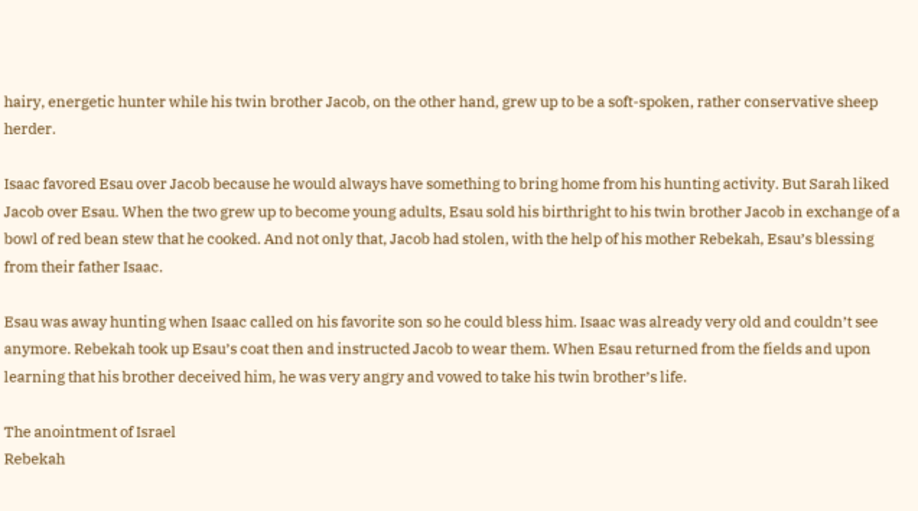hairy, energetic hunter while his twin brother Jacob, on the other hand, grew up to be a soft-spoken, rather conservative sheep herder.

Isaac favored Esau over Jacob because he would always have something to bring home from his hunting activity. But Sarah liked Jacob over Esau. When the two grew up to become young adults, Esau sold his birthright to his twin brother Jacob in exchange of a bowl of red bean stew that he cooked. And not only that, Jacob had stolen, with the help of his mother Rebekah, Esau’s blessing from their father Isaac.

Esau was away hunting when Isaac called on his favorite son so he could bless him. Isaac was already very old and couldn’t see anymore. Rebekah took up Esau’s coat then and instructed Jacob to wear them. When Esau returned from the fields and upon learning that his brother deceived him, he was very angry and vowed to take his twin brother’s life.

The anointment of Israel
Rebekah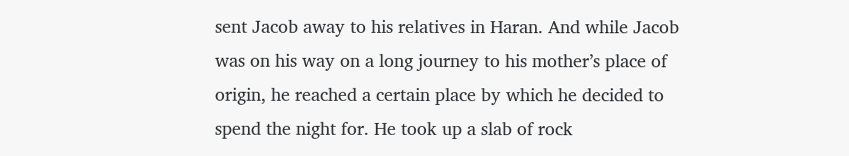sent Jacob away to his relatives in Haran. And while Jacob was on his way on a long journey to his mother’s place of origin, he reached a certain place by which he decided to spend the night for. He took up a slab of rock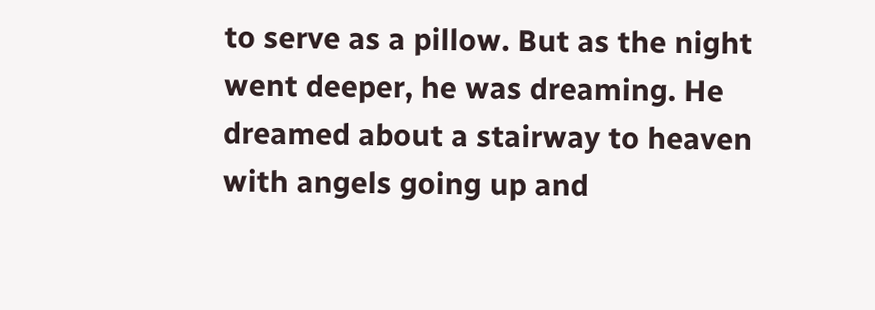to serve as a pillow. But as the night went deeper, he was dreaming. He dreamed about a stairway to heaven with angels going up and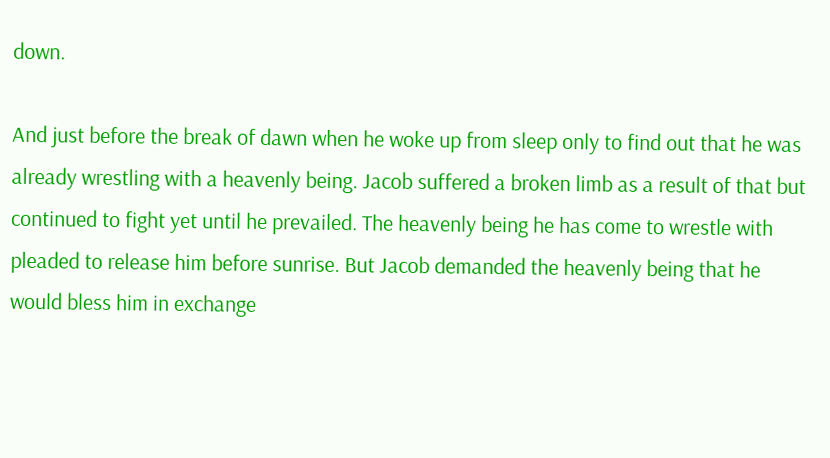down.

And just before the break of dawn when he woke up from sleep only to find out that he was already wrestling with a heavenly being. Jacob suffered a broken limb as a result of that but continued to fight yet until he prevailed. The heavenly being he has come to wrestle with pleaded to release him before sunrise. But Jacob demanded the heavenly being that he would bless him in exchange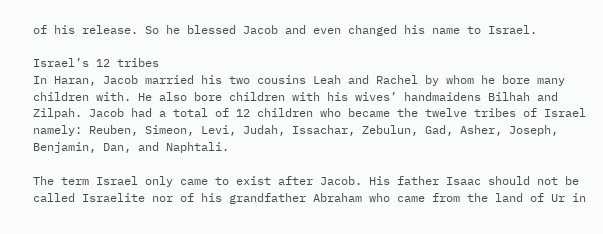of his release. So he blessed Jacob and even changed his name to Israel.

Israel’s 12 tribes
In Haran, Jacob married his two cousins Leah and Rachel by whom he bore many children with. He also bore children with his wives’ handmaidens Bilhah and Zilpah. Jacob had a total of 12 children who became the twelve tribes of Israel namely: Reuben, Simeon, Levi, Judah, Issachar, Zebulun, Gad, Asher, Joseph, Benjamin, Dan, and Naphtali.

The term Israel only came to exist after Jacob. His father Isaac should not be called Israelite nor of his grandfather Abraham who came from the land of Ur in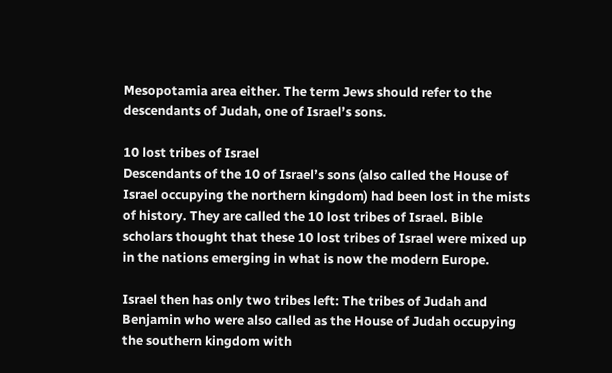Mesopotamia area either. The term Jews should refer to the descendants of Judah, one of Israel’s sons.

10 lost tribes of Israel
Descendants of the 10 of Israel’s sons (also called the House of Israel occupying the northern kingdom) had been lost in the mists of history. They are called the 10 lost tribes of Israel. Bible scholars thought that these 10 lost tribes of Israel were mixed up in the nations emerging in what is now the modern Europe.

Israel then has only two tribes left: The tribes of Judah and Benjamin who were also called as the House of Judah occupying the southern kingdom with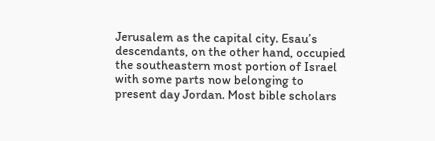Jerusalem as the capital city. Esau’s descendants, on the other hand, occupied the southeastern most portion of Israel with some parts now belonging to present day Jordan. Most bible scholars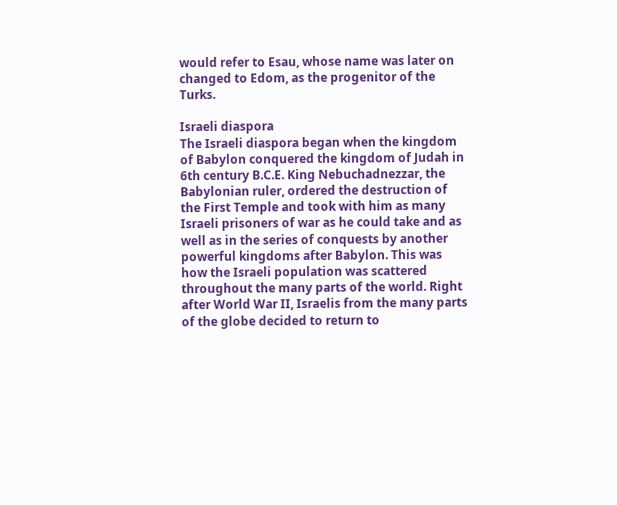would refer to Esau, whose name was later on changed to Edom, as the progenitor of the Turks.

Israeli diaspora
The Israeli diaspora began when the kingdom of Babylon conquered the kingdom of Judah in 6th century B.C.E. King Nebuchadnezzar, the Babylonian ruler, ordered the destruction of the First Temple and took with him as many Israeli prisoners of war as he could take and as well as in the series of conquests by another powerful kingdoms after Babylon. This was how the Israeli population was scattered throughout the many parts of the world. Right after World War II, Israelis from the many parts of the globe decided to return to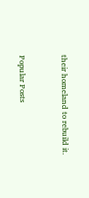their homeland to rebuild it.


Popular Posts